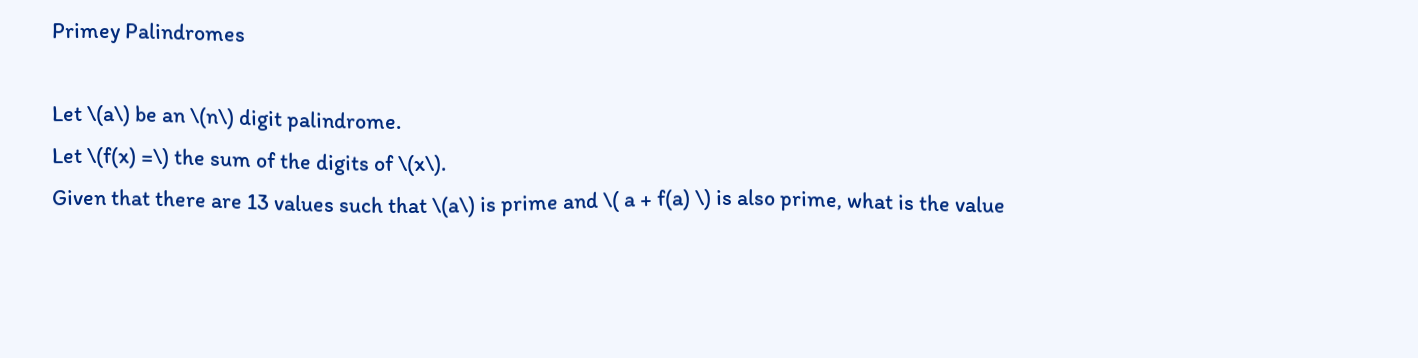Primey Palindromes

Let \(a\) be an \(n\) digit palindrome.
Let \(f(x) =\) the sum of the digits of \(x\).
Given that there are 13 values such that \(a\) is prime and \( a + f(a) \) is also prime, what is the value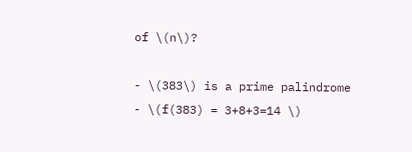of \(n\)?

- \(383\) is a prime palindrome
- \(f(383) = 3+8+3=14 \)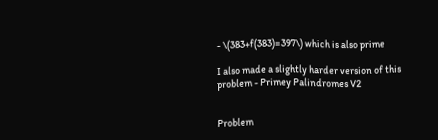- \(383+f(383)=397\) which is also prime

I also made a slightly harder version of this problem - Primey Palindromes V2


Problem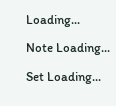Loading...

Note Loading...

Set Loading...